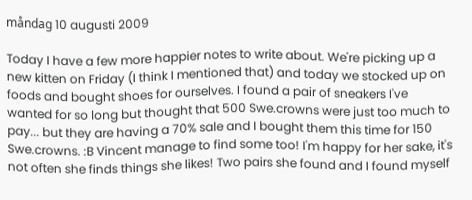måndag 10 augusti 2009

Today I have a few more happier notes to write about. We're picking up a new kitten on Friday (I think I mentioned that) and today we stocked up on foods and bought shoes for ourselves. I found a pair of sneakers I've wanted for so long but thought that 500 Swe.crowns were just too much to pay... but they are having a 70% sale and I bought them this time for 150 Swe.crowns. :B Vincent manage to find some too! I'm happy for her sake, it's not often she finds things she likes! Two pairs she found and I found myself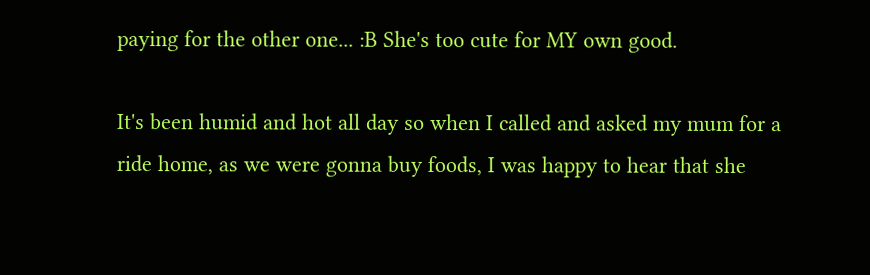paying for the other one... :B She's too cute for MY own good.

It's been humid and hot all day so when I called and asked my mum for a ride home, as we were gonna buy foods, I was happy to hear that she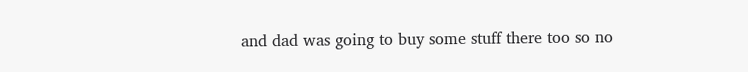and dad was going to buy some stuff there too so no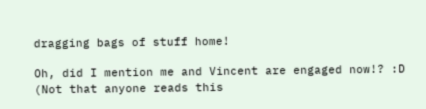dragging bags of stuff home!

Oh, did I mention me and Vincent are engaged now!? :D (Not that anyone reads this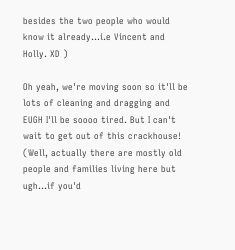besides the two people who would know it already...i.e Vincent and Holly. XD )

Oh yeah, we're moving soon so it'll be lots of cleaning and dragging and EUGH I'll be soooo tired. But I can't wait to get out of this crackhouse! (Well, actually there are mostly old people and families living here but ugh...if you'd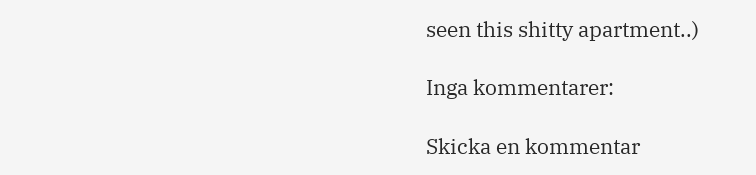seen this shitty apartment..)

Inga kommentarer:

Skicka en kommentar